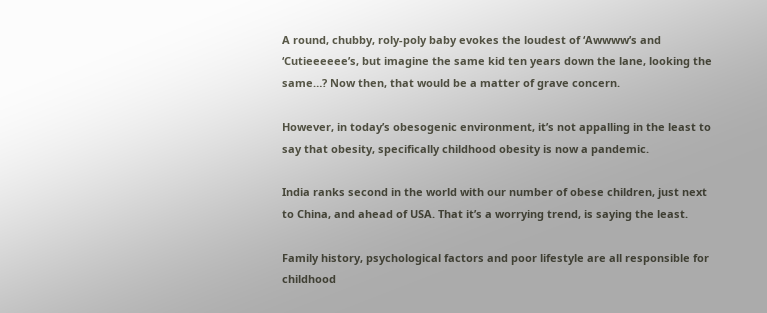A round, chubby, roly-poly baby evokes the loudest of ‘Awwww’s and ‘Cutieeeeee’s, but imagine the same kid ten years down the lane, looking the same…? Now then, that would be a matter of grave concern.

However, in today’s obesogenic environment, it’s not appalling in the least to say that obesity, specifically childhood obesity is now a pandemic.

India ranks second in the world with our number of obese children, just next to China, and ahead of USA. That it’s a worrying trend, is saying the least.

Family history, psychological factors and poor lifestyle are all responsible for childhood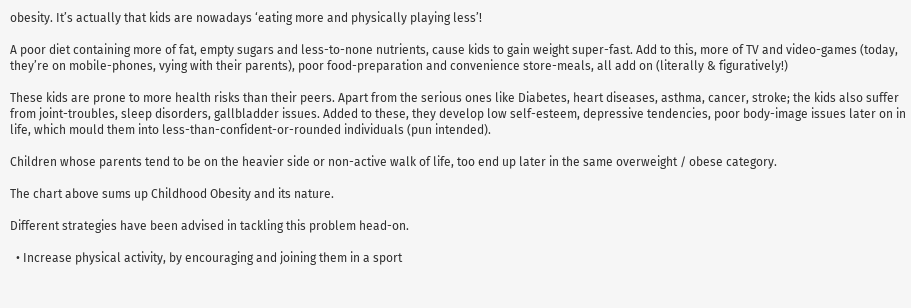obesity. It’s actually that kids are nowadays ‘eating more and physically playing less’!

A poor diet containing more of fat, empty sugars and less-to-none nutrients, cause kids to gain weight super-fast. Add to this, more of TV and video-games (today, they’re on mobile-phones, vying with their parents), poor food-preparation and convenience store-meals, all add on (literally & figuratively!)

These kids are prone to more health risks than their peers. Apart from the serious ones like Diabetes, heart diseases, asthma, cancer, stroke; the kids also suffer from joint-troubles, sleep disorders, gallbladder issues. Added to these, they develop low self-esteem, depressive tendencies, poor body-image issues later on in life, which mould them into less-than-confident-or-rounded individuals (pun intended).

Children whose parents tend to be on the heavier side or non-active walk of life, too end up later in the same overweight / obese category.

The chart above sums up Childhood Obesity and its nature.

Different strategies have been advised in tackling this problem head-on.

  • Increase physical activity, by encouraging and joining them in a sport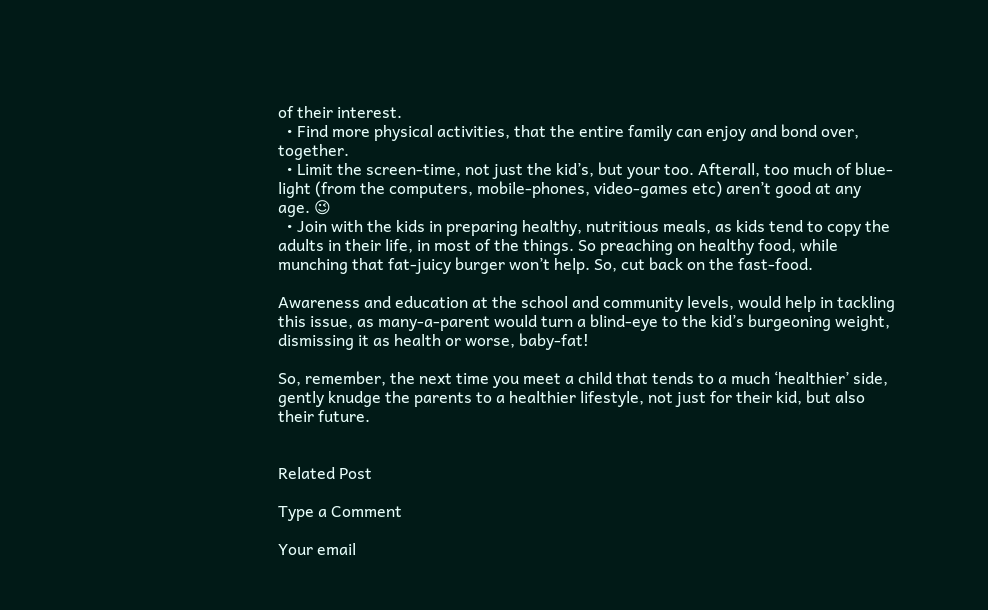of their interest.
  • Find more physical activities, that the entire family can enjoy and bond over, together.
  • Limit the screen-time, not just the kid’s, but your too. Afterall, too much of blue-light (from the computers, mobile-phones, video-games etc) aren’t good at any age. 😉
  • Join with the kids in preparing healthy, nutritious meals, as kids tend to copy the adults in their life, in most of the things. So preaching on healthy food, while munching that fat-juicy burger won’t help. So, cut back on the fast-food.

Awareness and education at the school and community levels, would help in tackling this issue, as many-a-parent would turn a blind-eye to the kid’s burgeoning weight, dismissing it as health or worse, baby-fat!

So, remember, the next time you meet a child that tends to a much ‘healthier’ side, gently knudge the parents to a healthier lifestyle, not just for their kid, but also their future.


Related Post

Type a Comment

Your email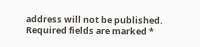address will not be published. Required fields are marked *